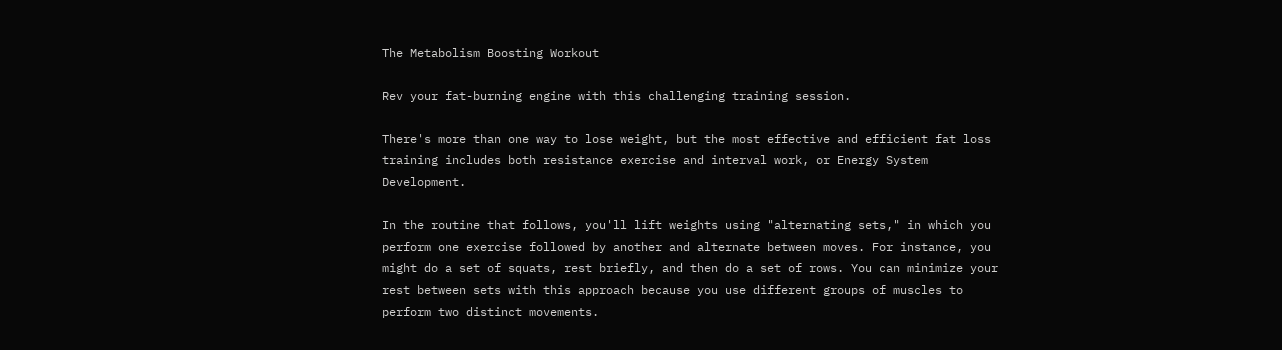The Metabolism Boosting Workout

Rev your fat-burning engine with this challenging training session.

There's more than one way to lose weight, but the most effective and efficient fat loss training includes both resistance exercise and interval work, or Energy System Development.

In the routine that follows, you'll lift weights using "alternating sets," in which you perform one exercise followed by another and alternate between moves. For instance, you might do a set of squats, rest briefly, and then do a set of rows. You can minimize your rest between sets with this approach because you use different groups of muscles to perform two distinct movements.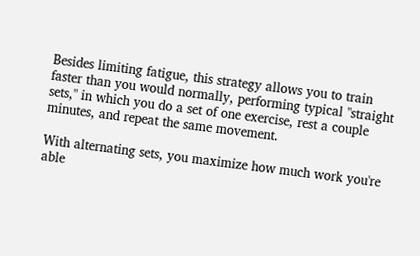Besides limiting fatigue, this strategy allows you to train faster than you would normally, performing typical "straight sets," in which you do a set of one exercise, rest a couple minutes, and repeat the same movement.

With alternating sets, you maximize how much work you're able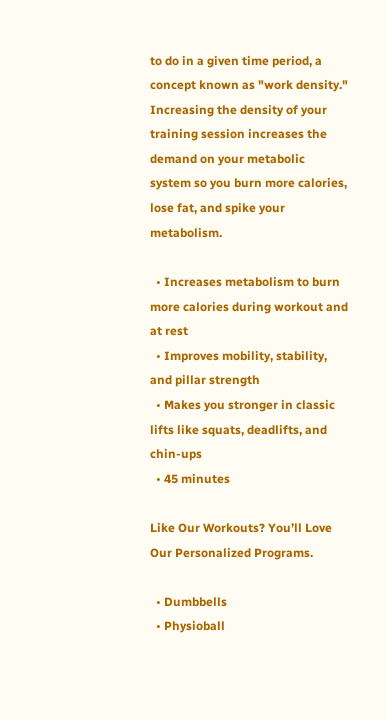to do in a given time period, a concept known as "work density." Increasing the density of your training session increases the demand on your metabolic system so you burn more calories, lose fat, and spike your metabolism.

  • Increases metabolism to burn more calories during workout and at rest
  • Improves mobility, stability, and pillar strength
  • Makes you stronger in classic lifts like squats, deadlifts, and chin-ups
  • 45 minutes

Like Our Workouts? You’ll Love Our Personalized Programs.

  • Dumbbells
  • Physioball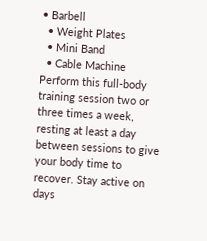• Barbell
  • Weight Plates
  • Mini Band
  • Cable Machine
Perform this full-body training session two or three times a week, resting at least a day between sessions to give your body time to recover. Stay active on days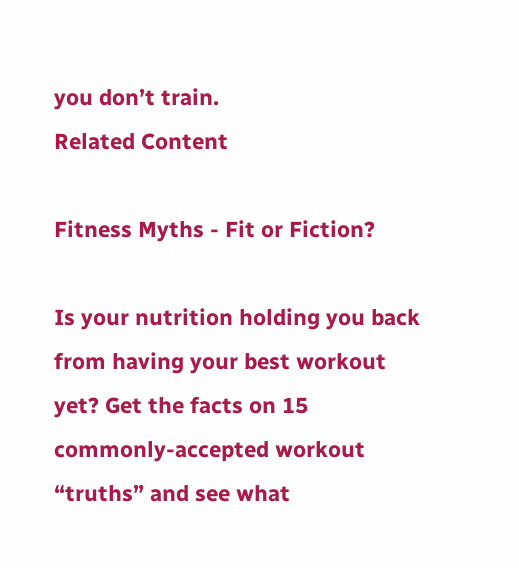you don’t train.
Related Content

Fitness Myths - Fit or Fiction?

Is your nutrition holding you back from having your best workout yet? Get the facts on 15 commonly-accepted workout “truths” and see what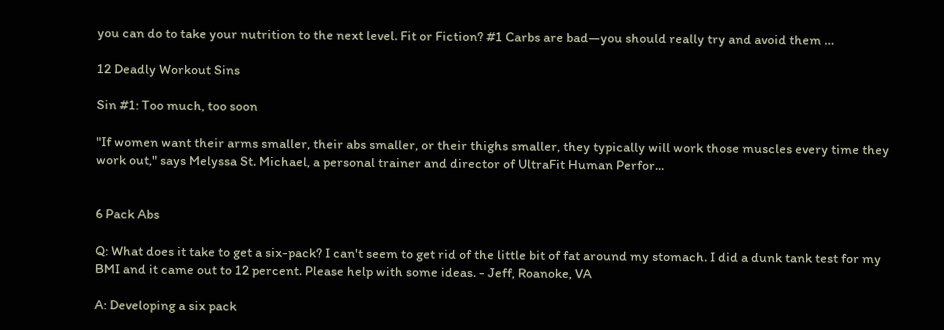you can do to take your nutrition to the next level. Fit or Fiction? #1 Carbs are bad—you should really try and avoid them …

12 Deadly Workout Sins

Sin #1: Too much, too soon

"If women want their arms smaller, their abs smaller, or their thighs smaller, they typically will work those muscles every time they work out," says Melyssa St. Michael, a personal trainer and director of UltraFit Human Perfor...


6 Pack Abs

Q: What does it take to get a six-pack? I can't seem to get rid of the little bit of fat around my stomach. I did a dunk tank test for my BMI and it came out to 12 percent. Please help with some ideas. - Jeff, Roanoke, VA

A: Developing a six pack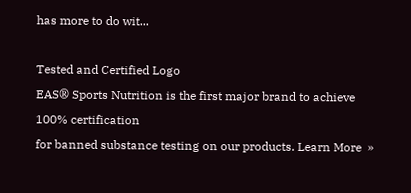has more to do wit...

Tested and Certified Logo
EAS® Sports Nutrition is the first major brand to achieve 100% certification
for banned substance testing on our products. Learn More  »